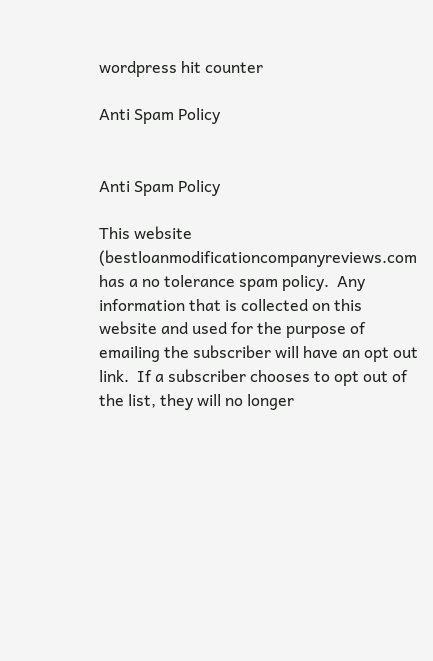wordpress hit counter

Anti Spam Policy


Anti Spam Policy

This website (bestloanmodificationcompanyreviews.com has a no tolerance spam policy.  Any information that is collected on this website and used for the purpose of emailing the subscriber will have an opt out link.  If a subscriber chooses to opt out of the list, they will no longer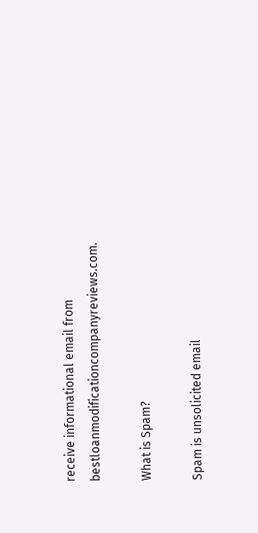receive informational email from bestloanmodificationcompanyreviews.com.

What is Spam?

Spam is unsolicited email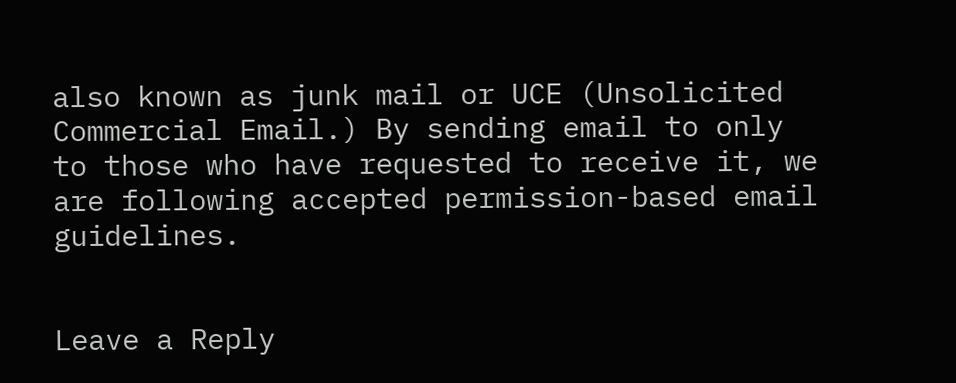also known as junk mail or UCE (Unsolicited Commercial Email.) By sending email to only to those who have requested to receive it, we are following accepted permission-based email guidelines.


Leave a Reply